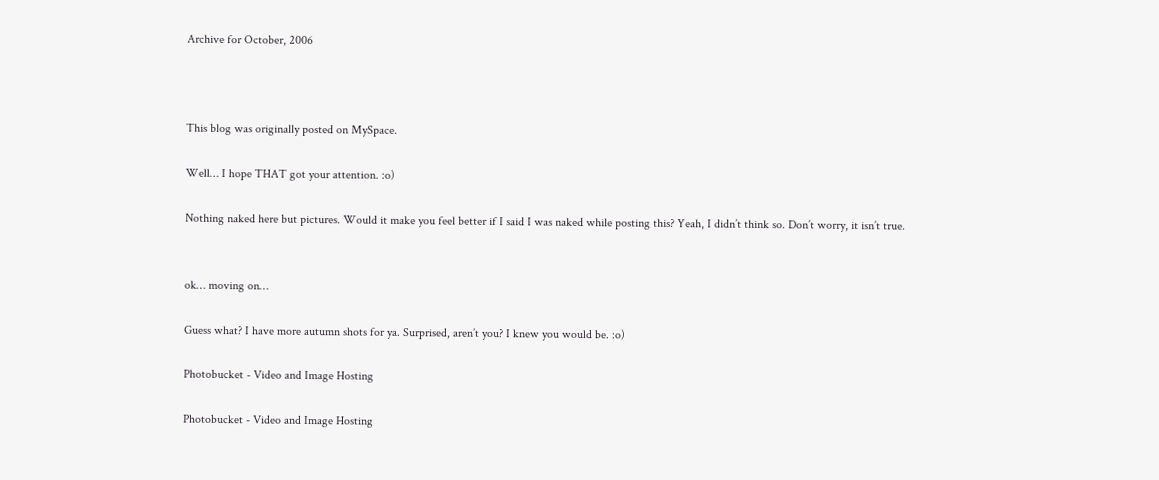Archive for October, 2006



This blog was originally posted on MySpace.

Well… I hope THAT got your attention. :o)

Nothing naked here but pictures. Would it make you feel better if I said I was naked while posting this? Yeah, I didn’t think so. Don’t worry, it isn’t true.


ok… moving on…

Guess what? I have more autumn shots for ya. Surprised, aren’t you? I knew you would be. :o)

Photobucket - Video and Image Hosting

Photobucket - Video and Image Hosting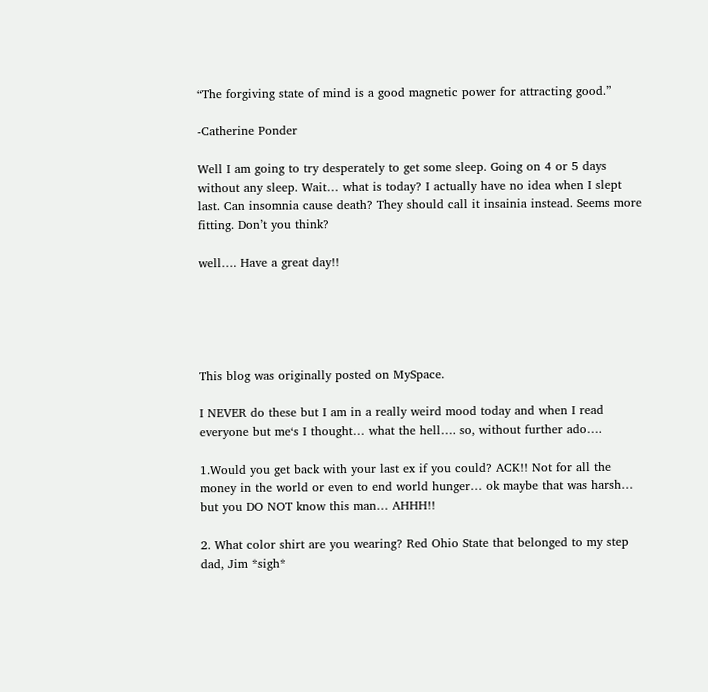“The forgiving state of mind is a good magnetic power for attracting good.”

-Catherine Ponder

Well I am going to try desperately to get some sleep. Going on 4 or 5 days without any sleep. Wait… what is today? I actually have no idea when I slept last. Can insomnia cause death? They should call it insainia instead. Seems more fitting. Don’t you think?

well…. Have a great day!!





This blog was originally posted on MySpace.

I NEVER do these but I am in a really weird mood today and when I read everyone but me‘s I thought… what the hell…. so, without further ado….

1.Would you get back with your last ex if you could? ACK!! Not for all the money in the world or even to end world hunger… ok maybe that was harsh… but you DO NOT know this man… AHHH!!

2. What color shirt are you wearing? Red Ohio State that belonged to my step dad, Jim *sigh*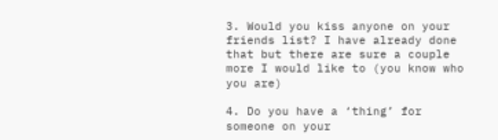3. Would you kiss anyone on your friends list? I have already done that but there are sure a couple more I would like to (you know who you are)

4. Do you have a ‘thing’ for someone on your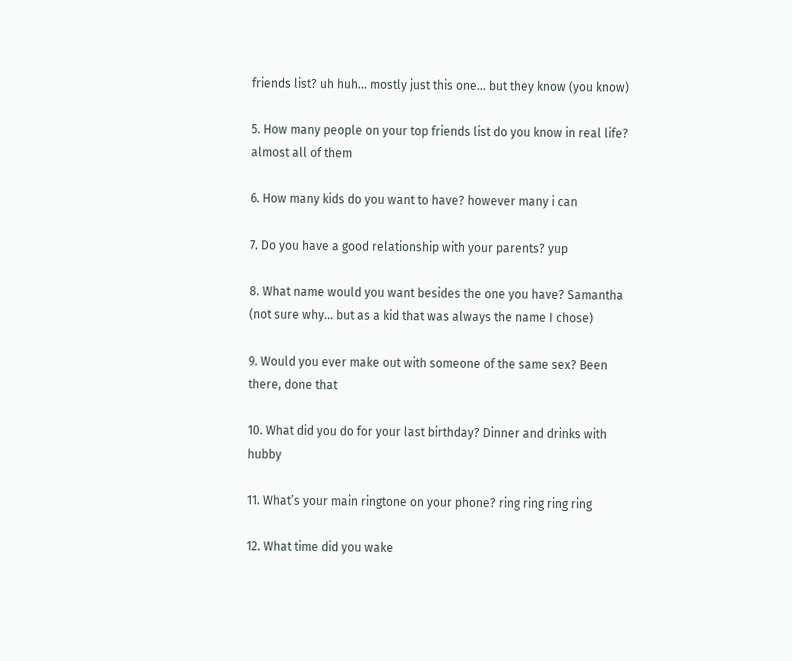friends list? uh huh… mostly just this one… but they know (you know)

5. How many people on your top friends list do you know in real life? almost all of them

6. How many kids do you want to have? however many i can

7. Do you have a good relationship with your parents? yup

8. What name would you want besides the one you have? Samantha (not sure why… but as a kid that was always the name I chose)

9. Would you ever make out with someone of the same sex? Been there, done that

10. What did you do for your last birthday? Dinner and drinks with hubby

11. What’s your main ringtone on your phone? ring ring ring ring

12. What time did you wake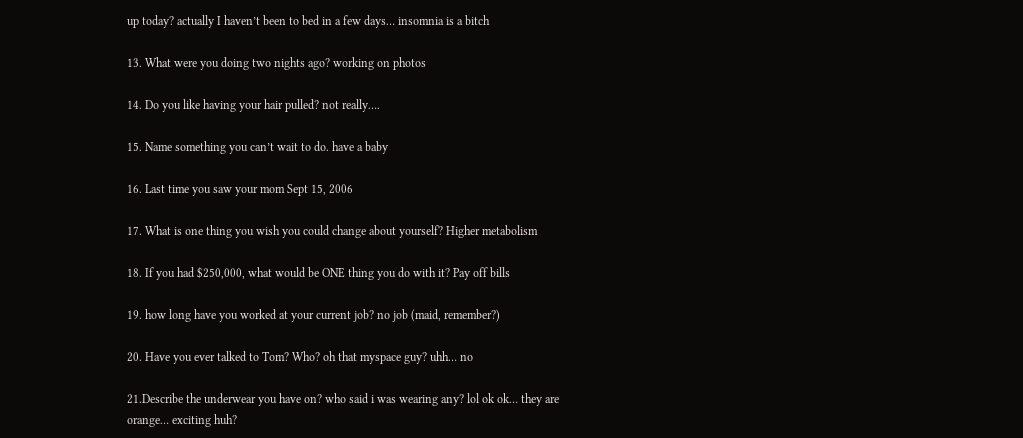up today? actually I haven’t been to bed in a few days… insomnia is a bitch

13. What were you doing two nights ago? working on photos

14. Do you like having your hair pulled? not really….

15. Name something you can’t wait to do. have a baby

16. Last time you saw your mom Sept 15, 2006

17. What is one thing you wish you could change about yourself? Higher metabolism

18. If you had $250,000, what would be ONE thing you do with it? Pay off bills

19. how long have you worked at your current job? no job (maid, remember?)

20. Have you ever talked to Tom? Who? oh that myspace guy? uhh… no

21.Describe the underwear you have on? who said i was wearing any? lol ok ok… they are orange… exciting huh?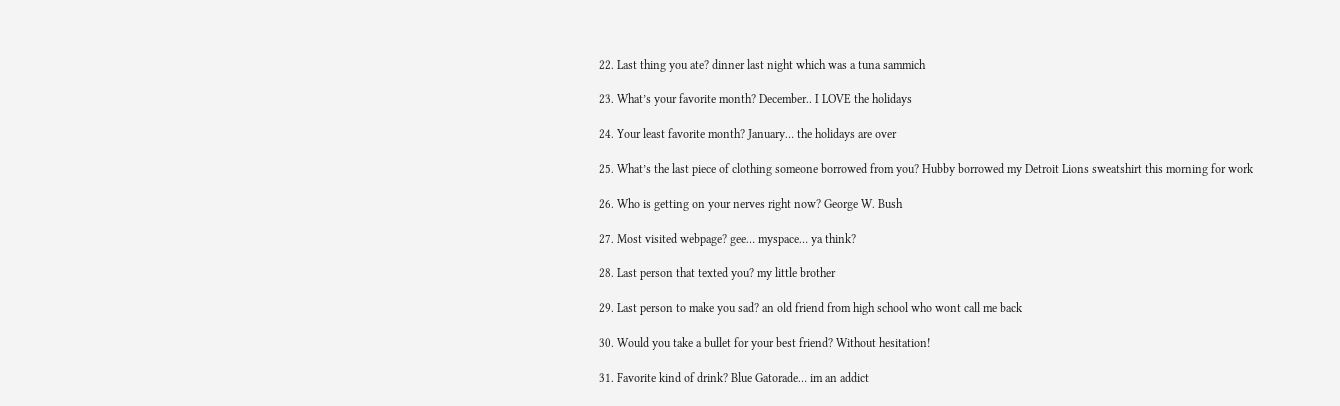22. Last thing you ate? dinner last night which was a tuna sammich

23. What’s your favorite month? December.. I LOVE the holidays

24. Your least favorite month? January… the holidays are over

25. What’s the last piece of clothing someone borrowed from you? Hubby borrowed my Detroit Lions sweatshirt this morning for work

26. Who is getting on your nerves right now? George W. Bush

27. Most visited webpage? gee… myspace… ya think?

28. Last person that texted you? my little brother

29. Last person to make you sad? an old friend from high school who wont call me back

30. Would you take a bullet for your best friend? Without hesitation!

31. Favorite kind of drink? Blue Gatorade… im an addict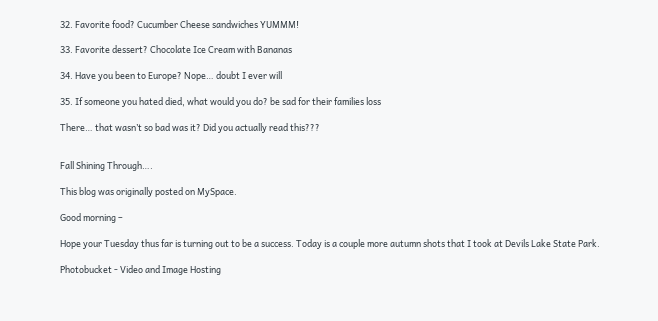32. Favorite food? Cucumber Cheese sandwiches YUMMM!

33. Favorite dessert? Chocolate Ice Cream with Bananas

34. Have you been to Europe? Nope… doubt I ever will

35. If someone you hated died, what would you do? be sad for their families loss

There… that wasn’t so bad was it? Did you actually read this???


Fall Shining Through….

This blog was originally posted on MySpace.

Good morning –

Hope your Tuesday thus far is turning out to be a success. Today is a couple more autumn shots that I took at Devils Lake State Park.

Photobucket - Video and Image Hosting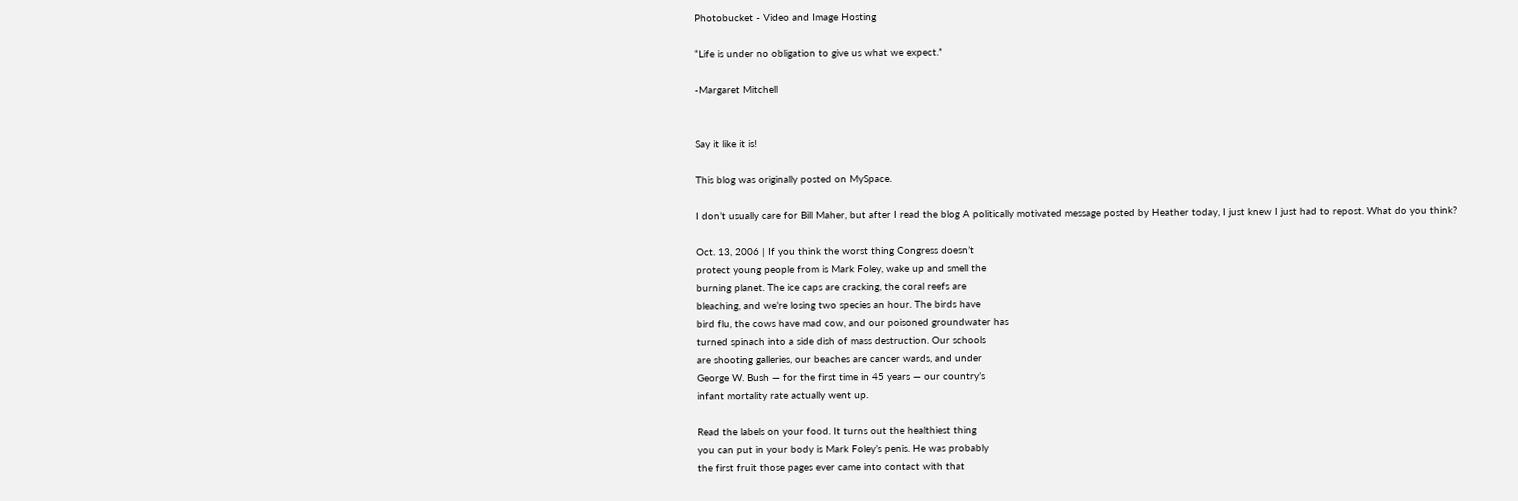Photobucket - Video and Image Hosting

“Life is under no obligation to give us what we expect.”

-Margaret Mitchell


Say it like it is!

This blog was originally posted on MySpace.

I don’t usually care for Bill Maher, but after I read the blog A politically motivated message posted by Heather today, I just knew I just had to repost. What do you think?

Oct. 13, 2006 | If you think the worst thing Congress doesn’t
protect young people from is Mark Foley, wake up and smell the
burning planet. The ice caps are cracking, the coral reefs are
bleaching, and we’re losing two species an hour. The birds have
bird flu, the cows have mad cow, and our poisoned groundwater has
turned spinach into a side dish of mass destruction. Our schools
are shooting galleries, our beaches are cancer wards, and under
George W. Bush — for the first time in 45 years — our country’s
infant mortality rate actually went up.

Read the labels on your food. It turns out the healthiest thing
you can put in your body is Mark Foley’s penis. He was probably
the first fruit those pages ever came into contact with that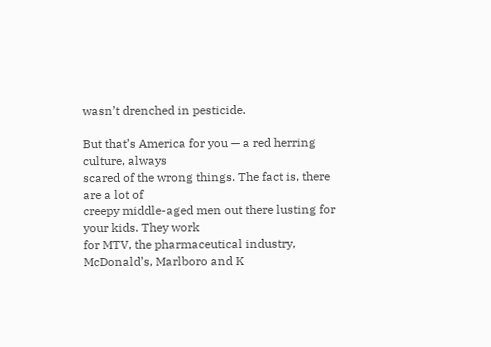wasn’t drenched in pesticide.

But that’s America for you — a red herring culture, always
scared of the wrong things. The fact is, there are a lot of
creepy middle-aged men out there lusting for your kids. They work
for MTV, the pharmaceutical industry, McDonald’s, Marlboro and K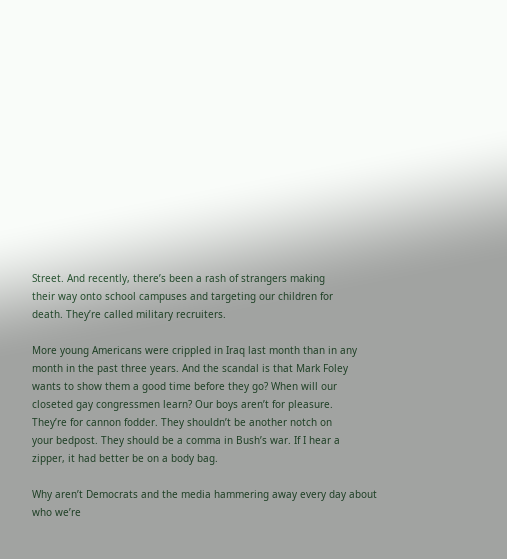Street. And recently, there’s been a rash of strangers making
their way onto school campuses and targeting our children for
death. They’re called military recruiters.

More young Americans were crippled in Iraq last month than in any
month in the past three years. And the scandal is that Mark Foley
wants to show them a good time before they go? When will our
closeted gay congressmen learn? Our boys aren’t for pleasure.
They’re for cannon fodder. They shouldn’t be another notch on
your bedpost. They should be a comma in Bush’s war. If I hear a
zipper, it had better be on a body bag.

Why aren’t Democrats and the media hammering away every day about
who we’re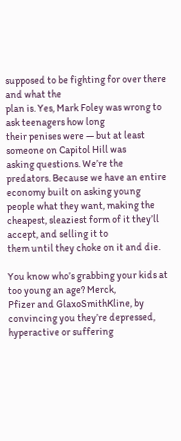supposed to be fighting for over there and what the
plan is. Yes, Mark Foley was wrong to ask teenagers how long
their penises were — but at least someone on Capitol Hill was
asking questions. We’re the predators. Because we have an entire
economy built on asking young people what they want, making the
cheapest, sleaziest form of it they’ll accept, and selling it to
them until they choke on it and die.

You know who’s grabbing your kids at too young an age? Merck,
Pfizer and GlaxoSmithKline, by convincing you they’re depressed,
hyperactive or suffering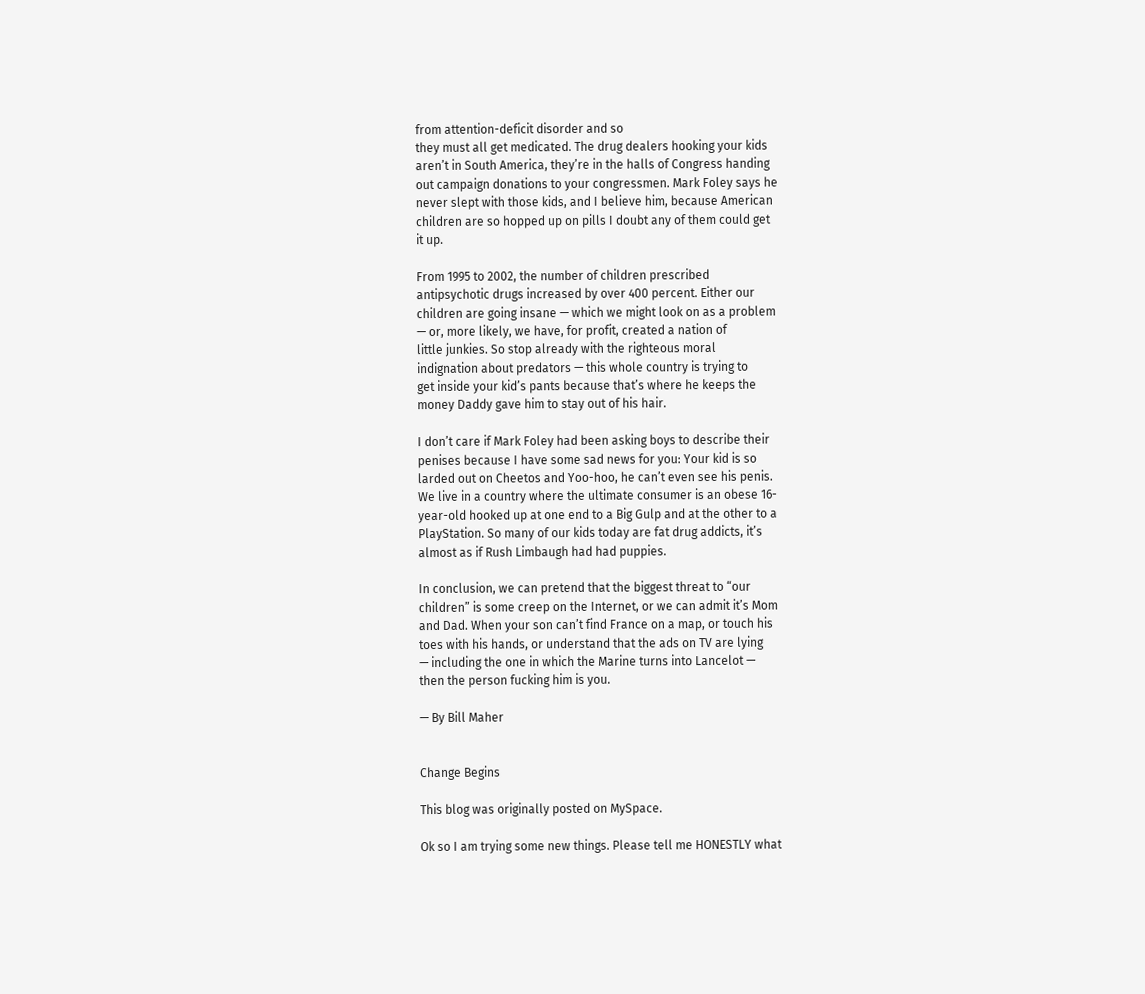from attention-deficit disorder and so
they must all get medicated. The drug dealers hooking your kids
aren’t in South America, they’re in the halls of Congress handing
out campaign donations to your congressmen. Mark Foley says he
never slept with those kids, and I believe him, because American
children are so hopped up on pills I doubt any of them could get
it up.

From 1995 to 2002, the number of children prescribed
antipsychotic drugs increased by over 400 percent. Either our
children are going insane — which we might look on as a problem
— or, more likely, we have, for profit, created a nation of
little junkies. So stop already with the righteous moral
indignation about predators — this whole country is trying to
get inside your kid’s pants because that’s where he keeps the
money Daddy gave him to stay out of his hair.

I don’t care if Mark Foley had been asking boys to describe their
penises because I have some sad news for you: Your kid is so
larded out on Cheetos and Yoo-hoo, he can’t even see his penis.
We live in a country where the ultimate consumer is an obese 16-
year-old hooked up at one end to a Big Gulp and at the other to a
PlayStation. So many of our kids today are fat drug addicts, it’s
almost as if Rush Limbaugh had had puppies.

In conclusion, we can pretend that the biggest threat to “our
children” is some creep on the Internet, or we can admit it’s Mom
and Dad. When your son can’t find France on a map, or touch his
toes with his hands, or understand that the ads on TV are lying
— including the one in which the Marine turns into Lancelot —
then the person fucking him is you.

— By Bill Maher


Change Begins

This blog was originally posted on MySpace.

Ok so I am trying some new things. Please tell me HONESTLY what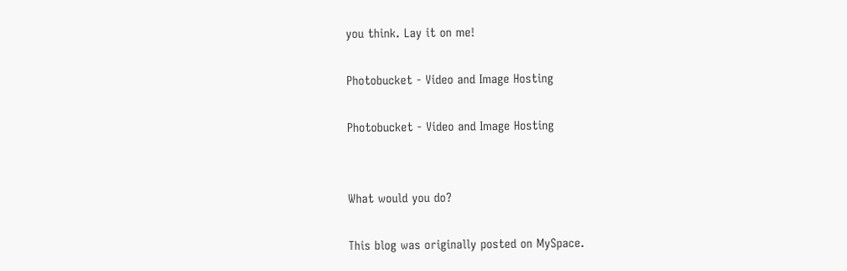you think. Lay it on me!

Photobucket - Video and Image Hosting

Photobucket - Video and Image Hosting


What would you do?

This blog was originally posted on MySpace.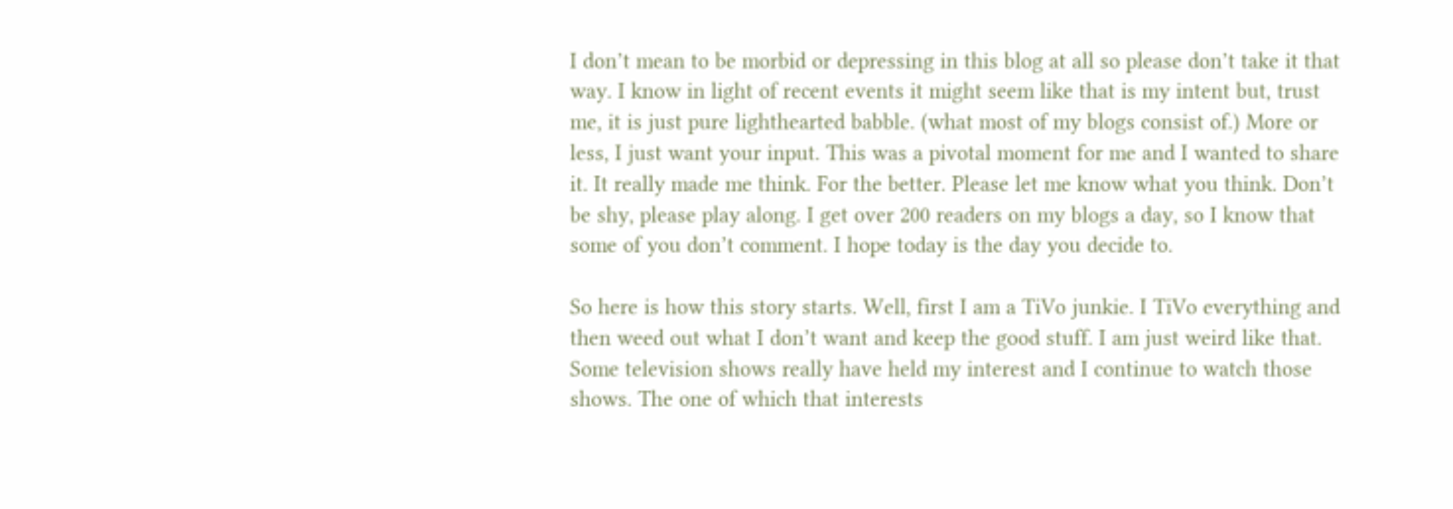I don’t mean to be morbid or depressing in this blog at all so please don’t take it that way. I know in light of recent events it might seem like that is my intent but, trust me, it is just pure lighthearted babble. (what most of my blogs consist of.) More or less, I just want your input. This was a pivotal moment for me and I wanted to share it. It really made me think. For the better. Please let me know what you think. Don’t be shy, please play along. I get over 200 readers on my blogs a day, so I know that some of you don’t comment. I hope today is the day you decide to.

So here is how this story starts. Well, first I am a TiVo junkie. I TiVo everything and then weed out what I don’t want and keep the good stuff. I am just weird like that. Some television shows really have held my interest and I continue to watch those shows. The one of which that interests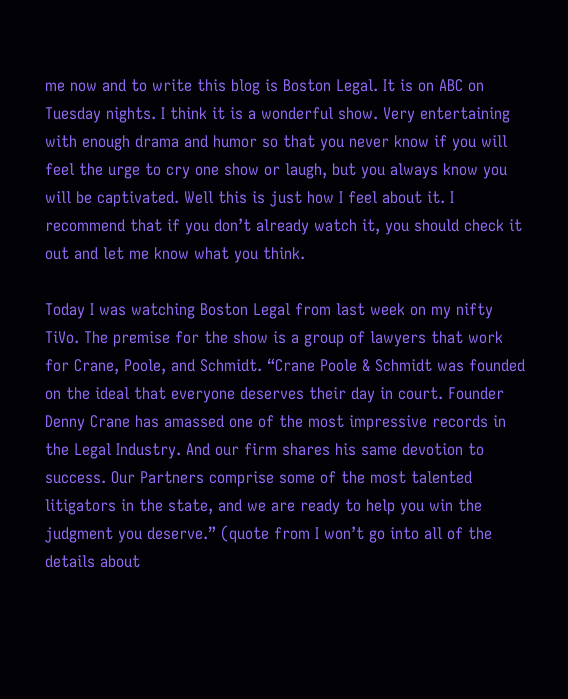me now and to write this blog is Boston Legal. It is on ABC on Tuesday nights. I think it is a wonderful show. Very entertaining with enough drama and humor so that you never know if you will feel the urge to cry one show or laugh, but you always know you will be captivated. Well this is just how I feel about it. I recommend that if you don’t already watch it, you should check it out and let me know what you think.

Today I was watching Boston Legal from last week on my nifty TiVo. The premise for the show is a group of lawyers that work for Crane, Poole, and Schmidt. “Crane Poole & Schmidt was founded on the ideal that everyone deserves their day in court. Founder Denny Crane has amassed one of the most impressive records in the Legal Industry. And our firm shares his same devotion to success. Our Partners comprise some of the most talented litigators in the state, and we are ready to help you win the judgment you deserve.” (quote from I won’t go into all of the details about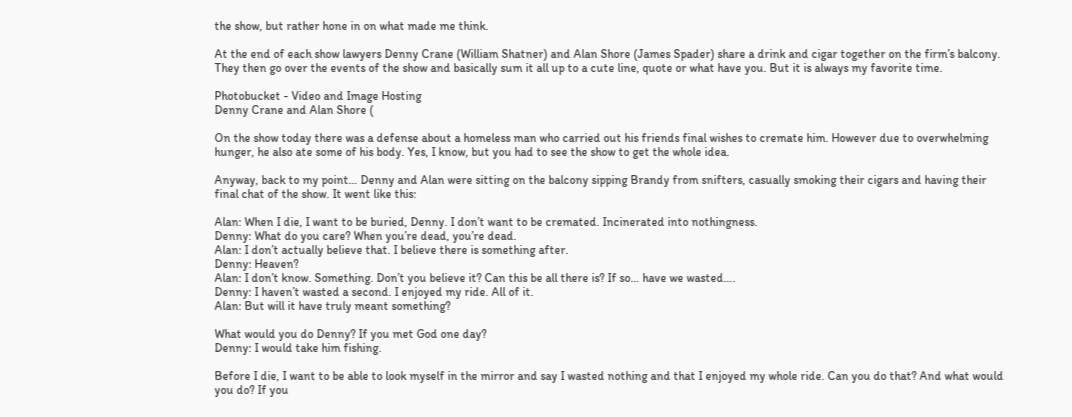the show, but rather hone in on what made me think.

At the end of each show lawyers Denny Crane (William Shatner) and Alan Shore (James Spader) share a drink and cigar together on the firm’s balcony. They then go over the events of the show and basically sum it all up to a cute line, quote or what have you. But it is always my favorite time.

Photobucket - Video and Image Hosting
Denny Crane and Alan Shore (

On the show today there was a defense about a homeless man who carried out his friends final wishes to cremate him. However due to overwhelming hunger, he also ate some of his body. Yes, I know, but you had to see the show to get the whole idea.

Anyway, back to my point… Denny and Alan were sitting on the balcony sipping Brandy from snifters, casually smoking their cigars and having their final chat of the show. It went like this:

Alan: When I die, I want to be buried, Denny. I don’t want to be cremated. Incinerated into nothingness.
Denny: What do you care? When you’re dead, you’re dead.
Alan: I don’t actually believe that. I believe there is something after.
Denny: Heaven?
Alan: I don’t know. Something. Don’t you believe it? Can this be all there is? If so… have we wasted….
Denny: I haven’t wasted a second. I enjoyed my ride. All of it.
Alan: But will it have truly meant something?

What would you do Denny? If you met God one day?
Denny: I would take him fishing.

Before I die, I want to be able to look myself in the mirror and say I wasted nothing and that I enjoyed my whole ride. Can you do that? And what would you do? If you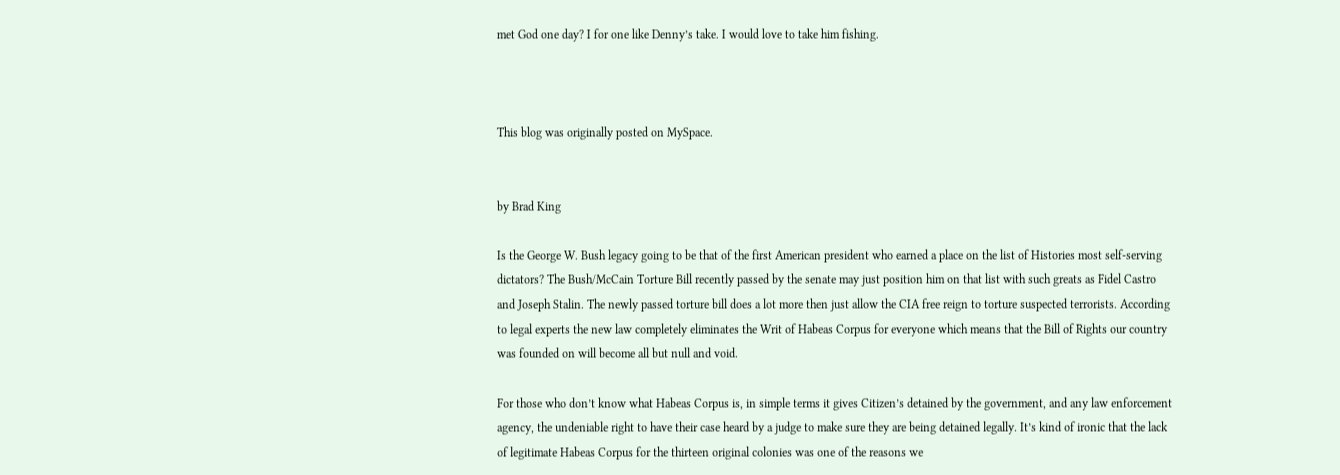met God one day? I for one like Denny’s take. I would love to take him fishing.



This blog was originally posted on MySpace.


by Brad King

Is the George W. Bush legacy going to be that of the first American president who earned a place on the list of Histories most self-serving dictators? The Bush/McCain Torture Bill recently passed by the senate may just position him on that list with such greats as Fidel Castro and Joseph Stalin. The newly passed torture bill does a lot more then just allow the CIA free reign to torture suspected terrorists. According to legal experts the new law completely eliminates the Writ of Habeas Corpus for everyone which means that the Bill of Rights our country was founded on will become all but null and void.

For those who don’t know what Habeas Corpus is, in simple terms it gives Citizen’s detained by the government, and any law enforcement agency, the undeniable right to have their case heard by a judge to make sure they are being detained legally. It’s kind of ironic that the lack of legitimate Habeas Corpus for the thirteen original colonies was one of the reasons we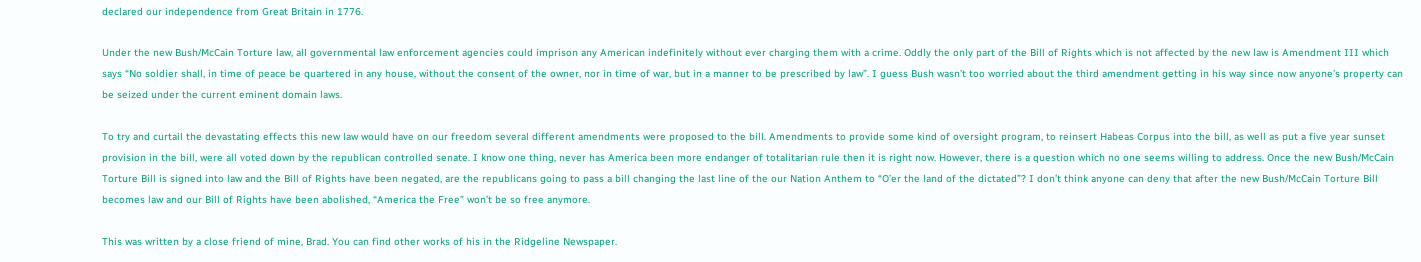declared our independence from Great Britain in 1776.

Under the new Bush/McCain Torture law, all governmental law enforcement agencies could imprison any American indefinitely without ever charging them with a crime. Oddly the only part of the Bill of Rights which is not affected by the new law is Amendment III which says “No soldier shall, in time of peace be quartered in any house, without the consent of the owner, nor in time of war, but in a manner to be prescribed by law”. I guess Bush wasn’t too worried about the third amendment getting in his way since now anyone’s property can be seized under the current eminent domain laws.

To try and curtail the devastating effects this new law would have on our freedom several different amendments were proposed to the bill. Amendments to provide some kind of oversight program, to reinsert Habeas Corpus into the bill, as well as put a five year sunset provision in the bill, were all voted down by the republican controlled senate. I know one thing, never has America been more endanger of totalitarian rule then it is right now. However, there is a question which no one seems willing to address. Once the new Bush/McCain Torture Bill is signed into law and the Bill of Rights have been negated, are the republicans going to pass a bill changing the last line of the our Nation Anthem to “O’er the land of the dictated”? I don’t think anyone can deny that after the new Bush/McCain Torture Bill becomes law and our Bill of Rights have been abolished, “America the Free” won’t be so free anymore.

This was written by a close friend of mine, Brad. You can find other works of his in the Ridgeline Newspaper.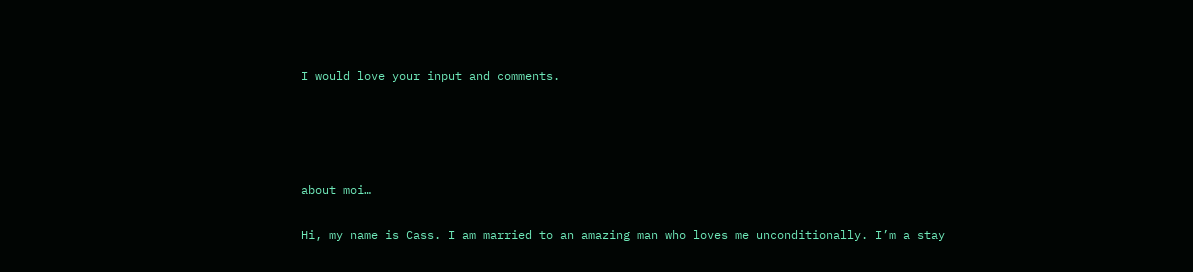I would love your input and comments.




about moi…

Hi, my name is Cass. I am married to an amazing man who loves me unconditionally. I’m a stay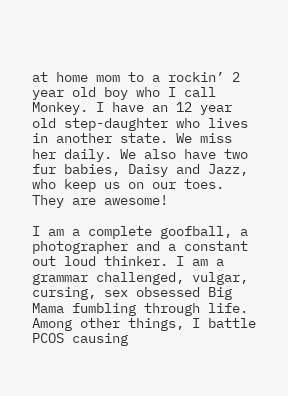at home mom to a rockin’ 2 year old boy who I call Monkey. I have an 12 year old step-daughter who lives in another state. We miss her daily. We also have two fur babies, Daisy and Jazz, who keep us on our toes. They are awesome!

I am a complete goofball, a photographer and a constant out loud thinker. I am a grammar challenged, vulgar, cursing, sex obsessed Big Mama fumbling through life. Among other things, I battle PCOS causing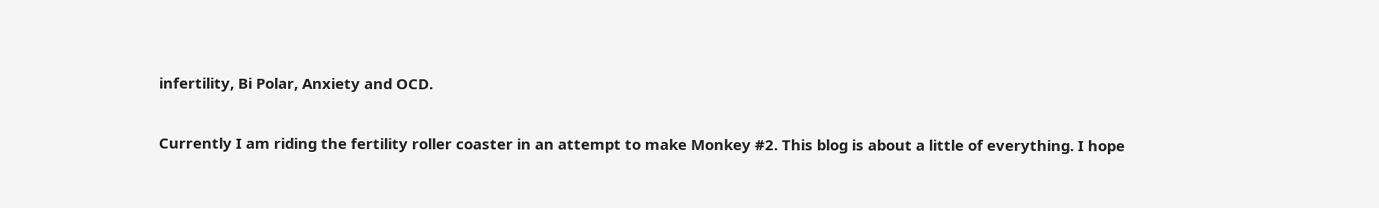infertility, Bi Polar, Anxiety and OCD.

Currently I am riding the fertility roller coaster in an attempt to make Monkey #2. This blog is about a little of everything. I hope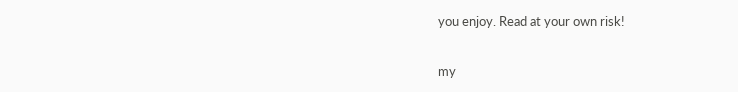you enjoy. Read at your own risk!


my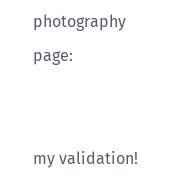photography page:


my validation!